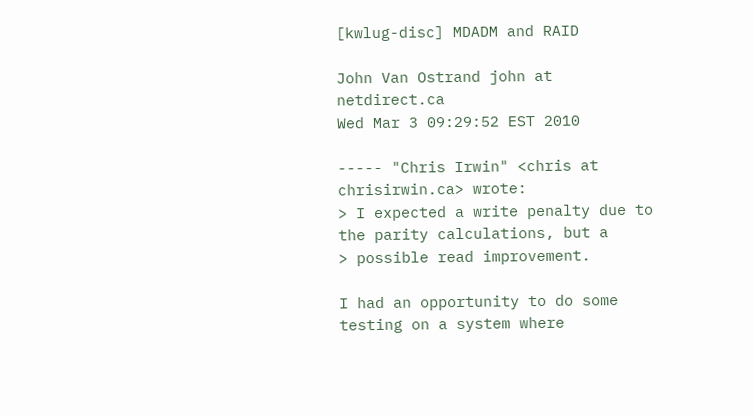[kwlug-disc] MDADM and RAID

John Van Ostrand john at netdirect.ca
Wed Mar 3 09:29:52 EST 2010

----- "Chris Irwin" <chris at chrisirwin.ca> wrote:
> I expected a write penalty due to the parity calculations, but a
> possible read improvement.

I had an opportunity to do some testing on a system where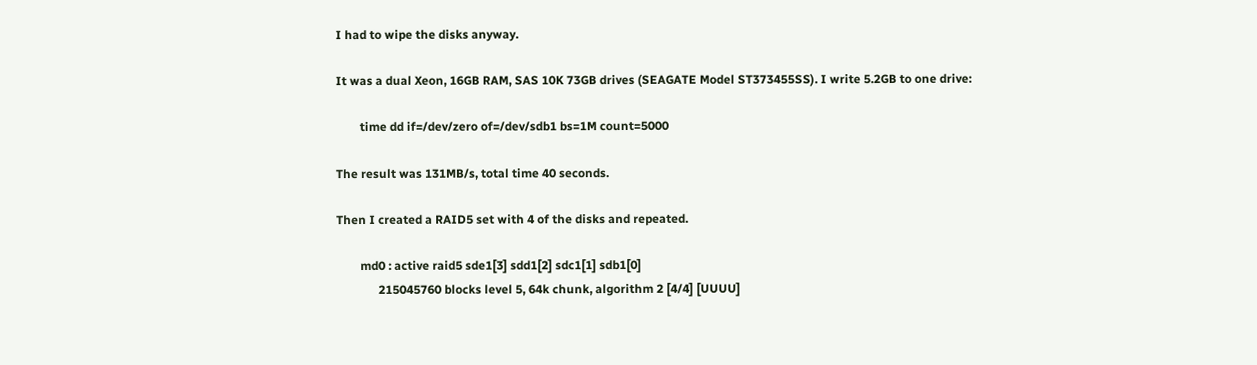I had to wipe the disks anyway.

It was a dual Xeon, 16GB RAM, SAS 10K 73GB drives (SEAGATE Model ST373455SS). I write 5.2GB to one drive:

        time dd if=/dev/zero of=/dev/sdb1 bs=1M count=5000

The result was 131MB/s, total time 40 seconds.

Then I created a RAID5 set with 4 of the disks and repeated.

        md0 : active raid5 sde1[3] sdd1[2] sdc1[1] sdb1[0]
              215045760 blocks level 5, 64k chunk, algorithm 2 [4/4] [UUUU]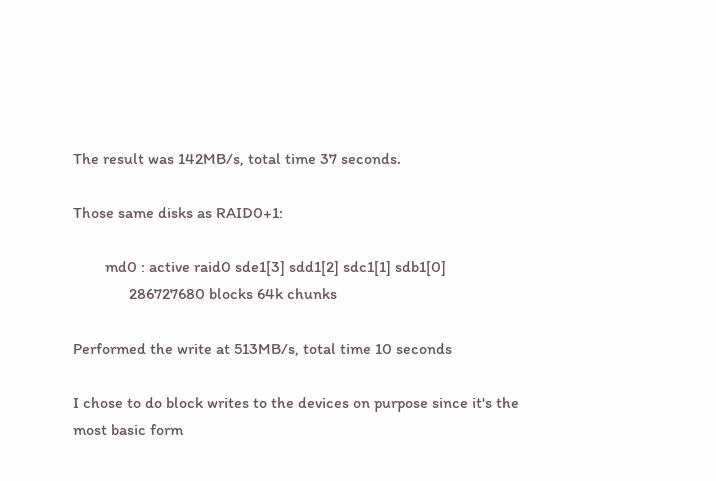The result was 142MB/s, total time 37 seconds.

Those same disks as RAID0+1:

        md0 : active raid0 sde1[3] sdd1[2] sdc1[1] sdb1[0]
              286727680 blocks 64k chunks

Performed the write at 513MB/s, total time 10 seconds

I chose to do block writes to the devices on purpose since it's the most basic form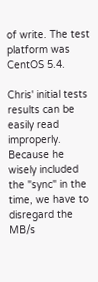of write. The test platform was CentOS 5.4.

Chris' initial tests results can be easily read improperly. Because he wisely included the "sync" in the time, we have to disregard the MB/s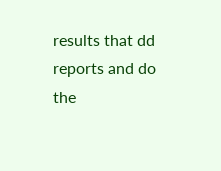results that dd reports and do the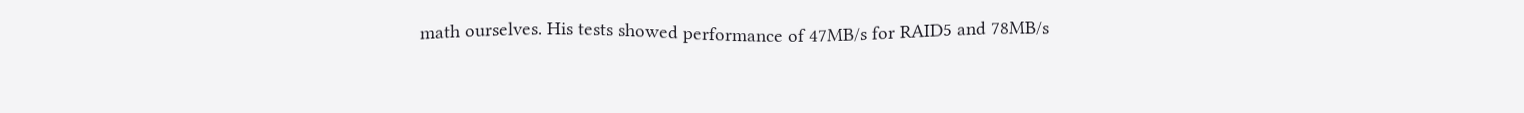math ourselves. His tests showed performance of 47MB/s for RAID5 and 78MB/s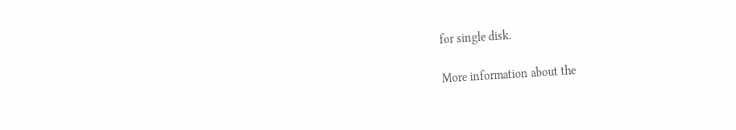for single disk.

More information about the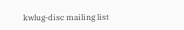kwlug-disc mailing list